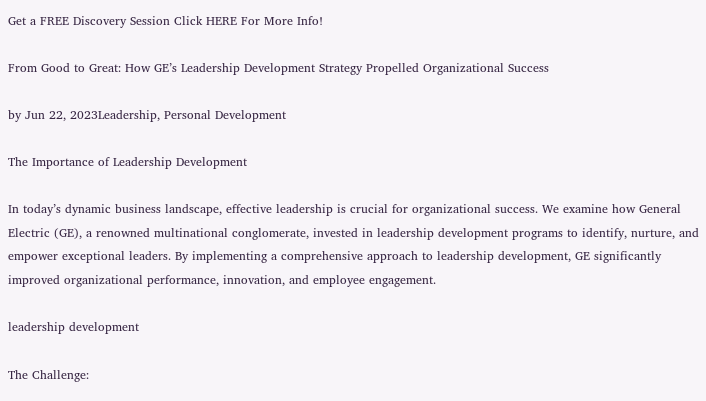Get a FREE Discovery Session Click HERE For More Info!

From Good to Great: How GE’s Leadership Development Strategy Propelled Organizational Success

by Jun 22, 2023Leadership, Personal Development

The Importance of Leadership Development

In today’s dynamic business landscape, effective leadership is crucial for organizational success. We examine how General Electric (GE), a renowned multinational conglomerate, invested in leadership development programs to identify, nurture, and empower exceptional leaders. By implementing a comprehensive approach to leadership development, GE significantly improved organizational performance, innovation, and employee engagement.

leadership development

The Challenge: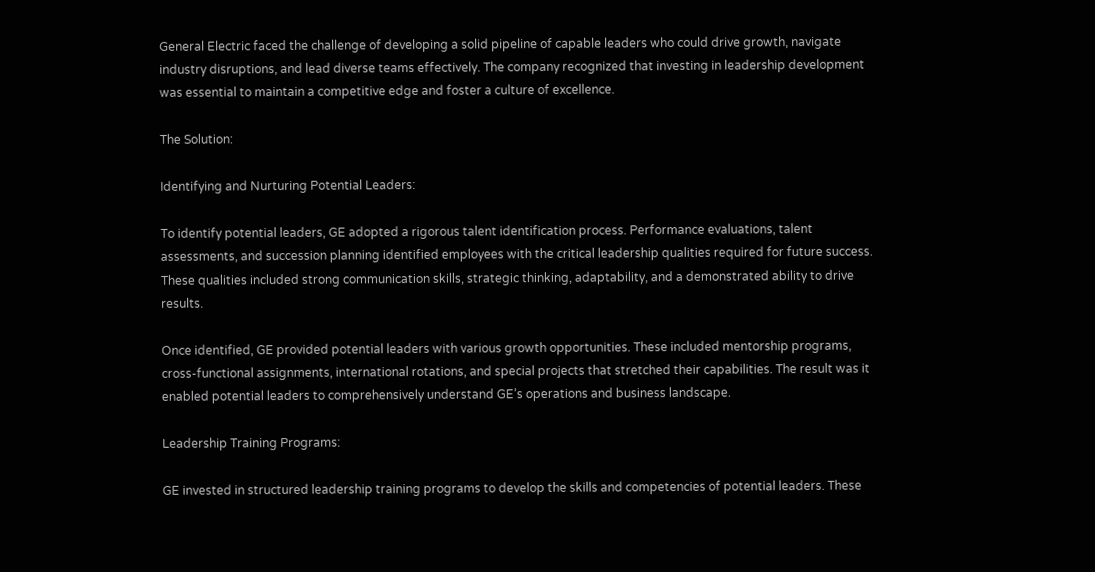General Electric faced the challenge of developing a solid pipeline of capable leaders who could drive growth, navigate industry disruptions, and lead diverse teams effectively. The company recognized that investing in leadership development was essential to maintain a competitive edge and foster a culture of excellence.

The Solution:

Identifying and Nurturing Potential Leaders:

To identify potential leaders, GE adopted a rigorous talent identification process. Performance evaluations, talent assessments, and succession planning identified employees with the critical leadership qualities required for future success. These qualities included strong communication skills, strategic thinking, adaptability, and a demonstrated ability to drive results.

Once identified, GE provided potential leaders with various growth opportunities. These included mentorship programs, cross-functional assignments, international rotations, and special projects that stretched their capabilities. The result was it enabled potential leaders to comprehensively understand GE’s operations and business landscape.

Leadership Training Programs:

GE invested in structured leadership training programs to develop the skills and competencies of potential leaders. These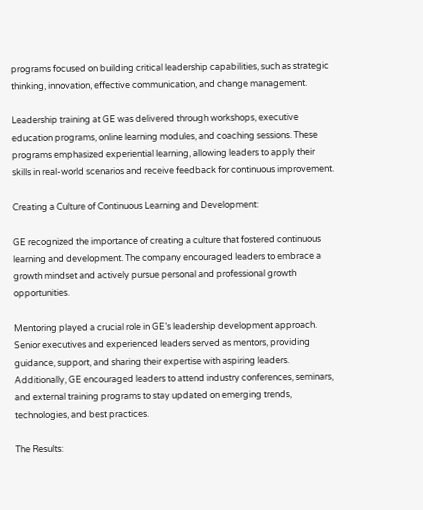programs focused on building critical leadership capabilities, such as strategic thinking, innovation, effective communication, and change management.

Leadership training at GE was delivered through workshops, executive education programs, online learning modules, and coaching sessions. These programs emphasized experiential learning, allowing leaders to apply their skills in real-world scenarios and receive feedback for continuous improvement.

Creating a Culture of Continuous Learning and Development:

GE recognized the importance of creating a culture that fostered continuous learning and development. The company encouraged leaders to embrace a growth mindset and actively pursue personal and professional growth opportunities.

Mentoring played a crucial role in GE’s leadership development approach. Senior executives and experienced leaders served as mentors, providing guidance, support, and sharing their expertise with aspiring leaders. Additionally, GE encouraged leaders to attend industry conferences, seminars, and external training programs to stay updated on emerging trends, technologies, and best practices.

The Results: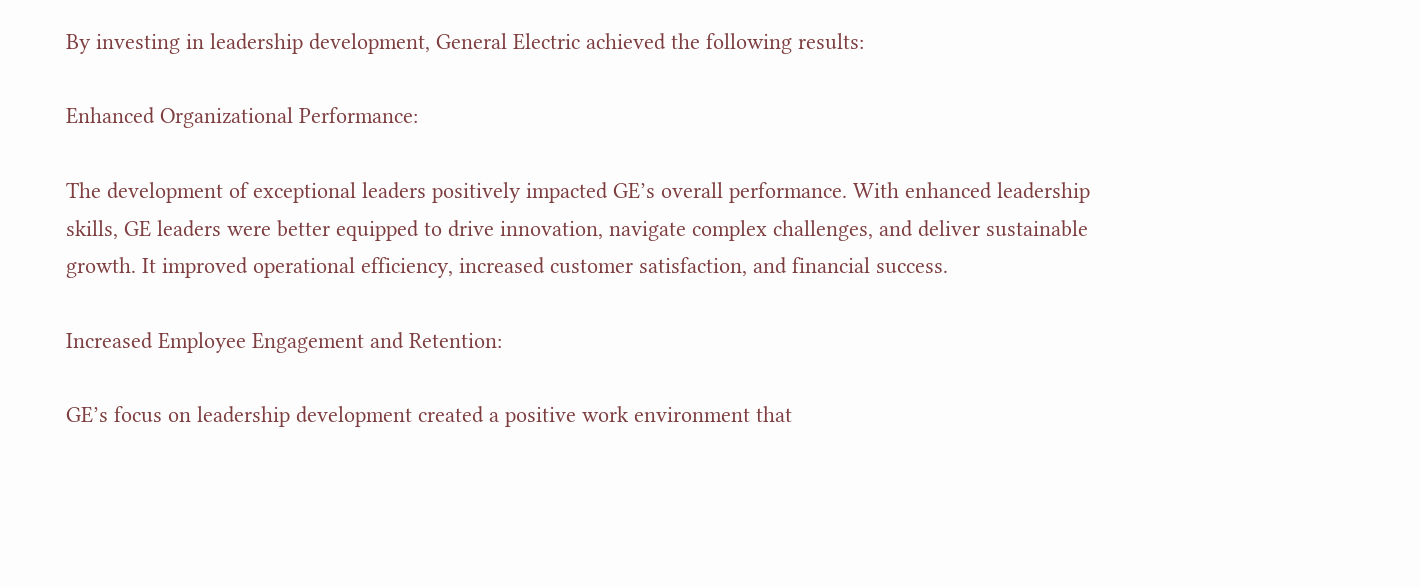By investing in leadership development, General Electric achieved the following results:

Enhanced Organizational Performance:

The development of exceptional leaders positively impacted GE’s overall performance. With enhanced leadership skills, GE leaders were better equipped to drive innovation, navigate complex challenges, and deliver sustainable growth. It improved operational efficiency, increased customer satisfaction, and financial success.

Increased Employee Engagement and Retention:

GE’s focus on leadership development created a positive work environment that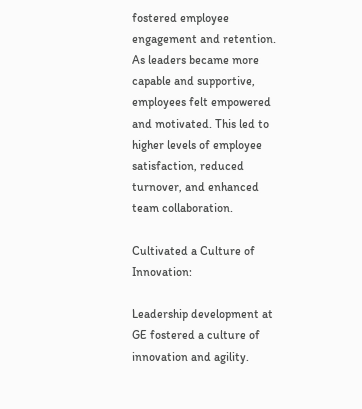fostered employee engagement and retention. As leaders became more capable and supportive, employees felt empowered and motivated. This led to higher levels of employee satisfaction, reduced turnover, and enhanced team collaboration.

Cultivated a Culture of Innovation:

Leadership development at GE fostered a culture of innovation and agility.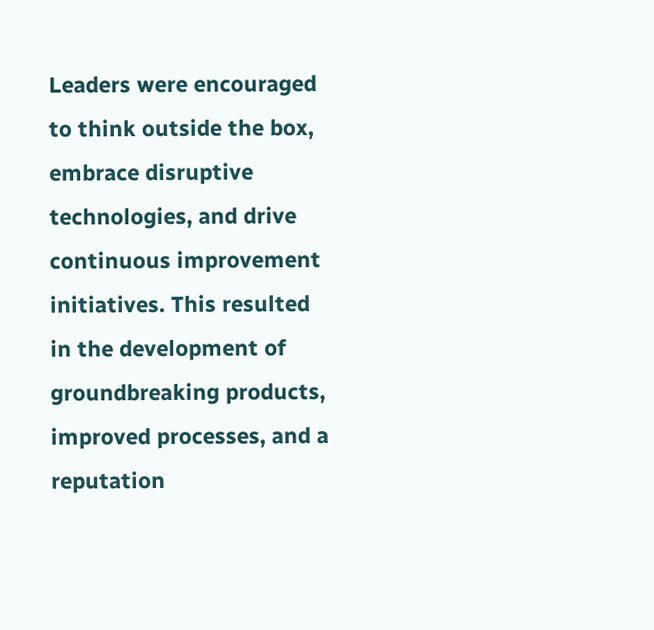Leaders were encouraged to think outside the box, embrace disruptive technologies, and drive continuous improvement initiatives. This resulted in the development of groundbreaking products, improved processes, and a reputation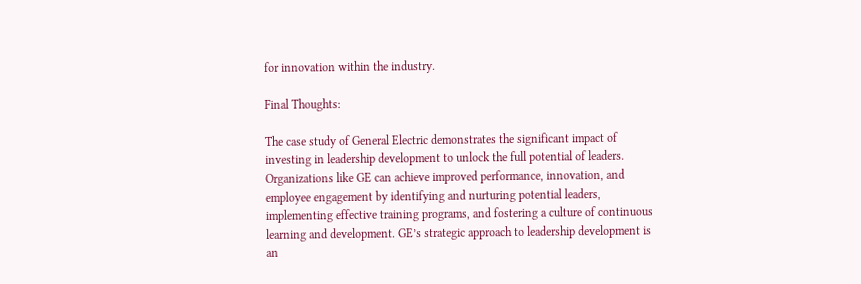for innovation within the industry.

Final Thoughts:

The case study of General Electric demonstrates the significant impact of investing in leadership development to unlock the full potential of leaders. Organizations like GE can achieve improved performance, innovation, and employee engagement by identifying and nurturing potential leaders, implementing effective training programs, and fostering a culture of continuous learning and development. GE’s strategic approach to leadership development is an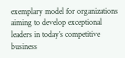exemplary model for organizations aiming to develop exceptional leaders in today’s competitive business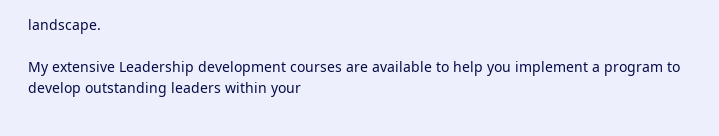landscape.

My extensive Leadership development courses are available to help you implement a program to develop outstanding leaders within your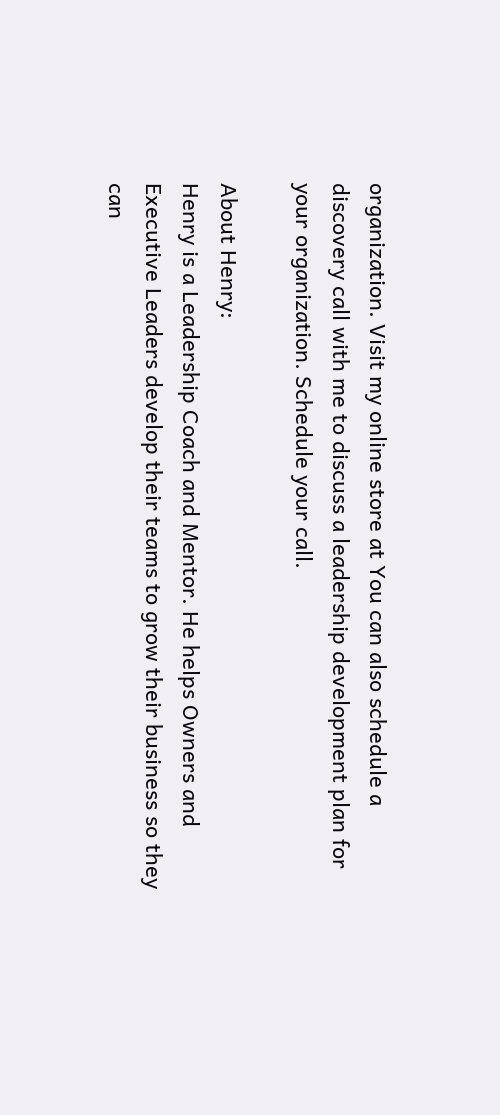organization. Visit my online store at You can also schedule a discovery call with me to discuss a leadership development plan for your organization. Schedule your call.

About Henry:
Henry is a Leadership Coach and Mentor. He helps Owners and Executive Leaders develop their teams to grow their business so they can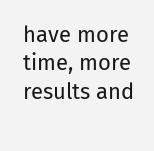have more time, more results and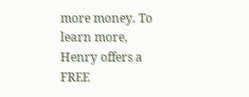more money. To learn more, Henry offers a FREE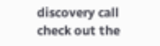discovery call  check out the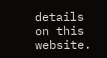details on this website.